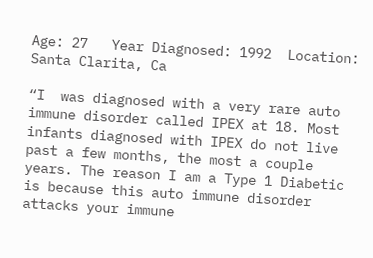Age: 27   Year Diagnosed: 1992  Location: Santa Clarita, Ca

“I  was diagnosed with a very rare auto immune disorder called IPEX at 18. Most infants diagnosed with IPEX do not live past a few months, the most a couple years. The reason I am a Type 1 Diabetic is because this auto immune disorder attacks your immune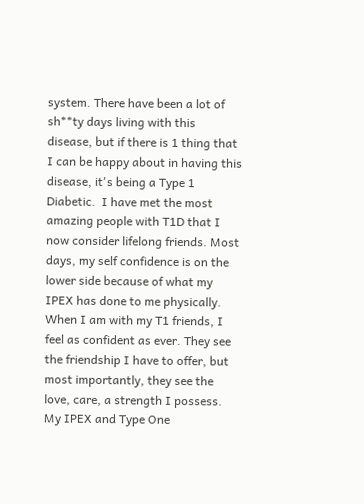system. There have been a lot of sh**ty days living with this disease, but if there is 1 thing that I can be happy about in having this disease, it's being a Type 1 Diabetic.  I have met the most amazing people with T1D that I now consider lifelong friends. Most days, my self confidence is on the lower side because of what my IPEX has done to me physically. When I am with my T1 friends, I feel as confident as ever. They see the friendship I have to offer, but most importantly, they see the love, care, a strength I possess. My IPEX and Type One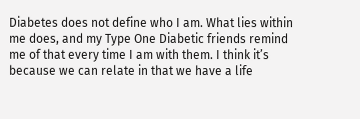Diabetes does not define who I am. What lies within me does, and my Type One Diabetic friends remind me of that every time I am with them. I think it’s because we can relate in that we have a life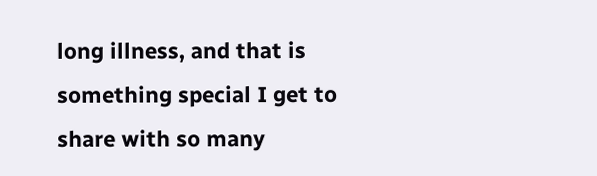long illness, and that is something special I get to share with so many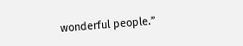wonderful people.”